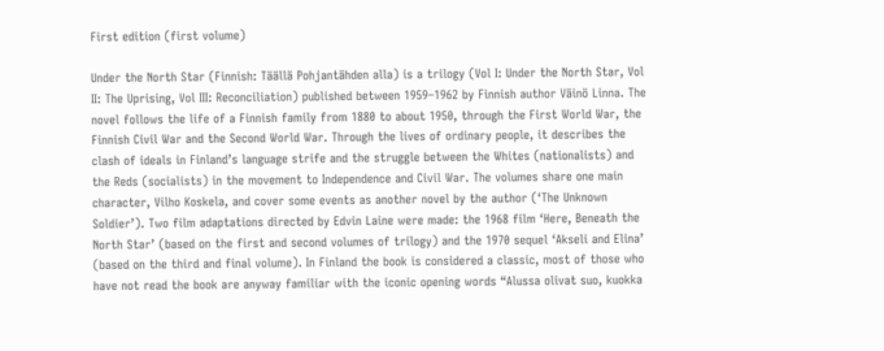First edition (first volume)

Under the North Star (Finnish: Täällä Pohjantähden alla) is a trilogy (Vol I: Under the North Star, Vol II: The Uprising, Vol III: Reconciliation) published between 1959–1962 by Finnish author Väinö Linna. The novel follows the life of a Finnish family from 1880 to about 1950, through the First World War, the Finnish Civil War and the Second World War. Through the lives of ordinary people, it describes the clash of ideals in Finland’s language strife and the struggle between the Whites (nationalists) and the Reds (socialists) in the movement to Independence and Civil War. The volumes share one main character, Vilho Koskela, and cover some events as another novel by the author (‘The Unknown Soldier’). Two film adaptations directed by Edvin Laine were made: the 1968 film ‘Here, Beneath the North Star’ (based on the first and second volumes of trilogy) and the 1970 sequel ‘Akseli and Elina’ (based on the third and final volume). In Finland the book is considered a classic, most of those who have not read the book are anyway familiar with the iconic opening words “Alussa olivat suo, kuokka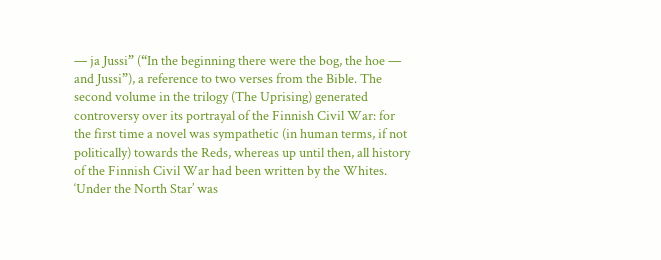— ja Jussi” (“In the beginning there were the bog, the hoe — and Jussi”), a reference to two verses from the Bible. The second volume in the trilogy (The Uprising) generated controversy over its portrayal of the Finnish Civil War: for the first time a novel was sympathetic (in human terms, if not politically) towards the Reds, whereas up until then, all history of the Finnish Civil War had been written by the Whites. ‘Under the North Star’ was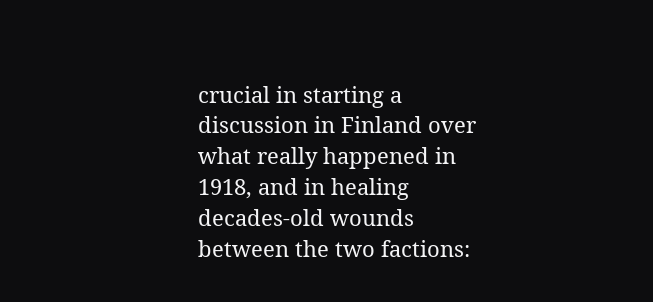crucial in starting a discussion in Finland over what really happened in 1918, and in healing decades-old wounds between the two factions: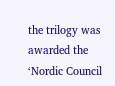the trilogy was awarded the ‘Nordic Council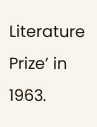Literature Prize’ in 1963.